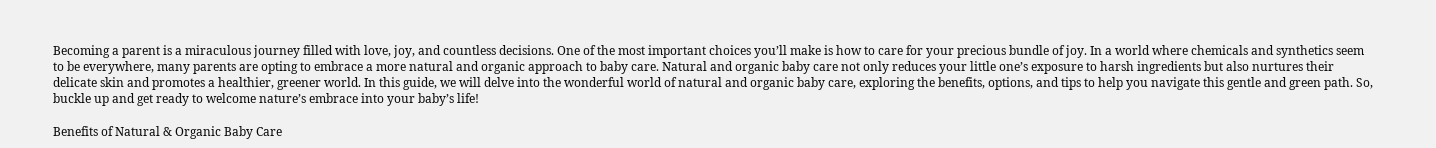Becoming a parent is a miraculous journey filled with love, joy, and countless decisions. One of the most important choices you’ll make is how to care for your precious bundle of joy. In a world where chemicals and synthetics seem to be everywhere, many parents are opting to embrace a more natural and organic approach to baby care. Natural and organic baby care not only reduces your little one’s exposure to harsh ingredients but also nurtures their delicate skin and promotes a healthier, greener world. In this guide, we will delve into the wonderful world of natural and organic baby care, exploring the benefits, options, and tips to help you navigate this gentle and green path. So, buckle up and get ready to welcome nature’s embrace into your baby’s life!

Benefits of Natural & Organic Baby Care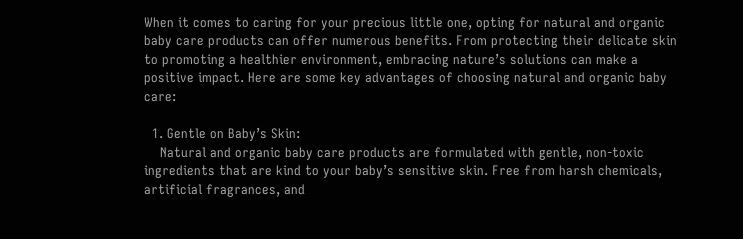When it comes to caring for your precious little one, opting for natural and organic baby care products can offer numerous benefits. From protecting their delicate skin to promoting a healthier environment, embracing nature’s solutions can make a positive impact. Here are some key advantages of choosing natural and organic baby care:

  1. Gentle on Baby’s Skin:
    Natural and organic baby care products are formulated with gentle, non-toxic ingredients that are kind to your baby’s sensitive skin. Free from harsh chemicals, artificial fragrances, and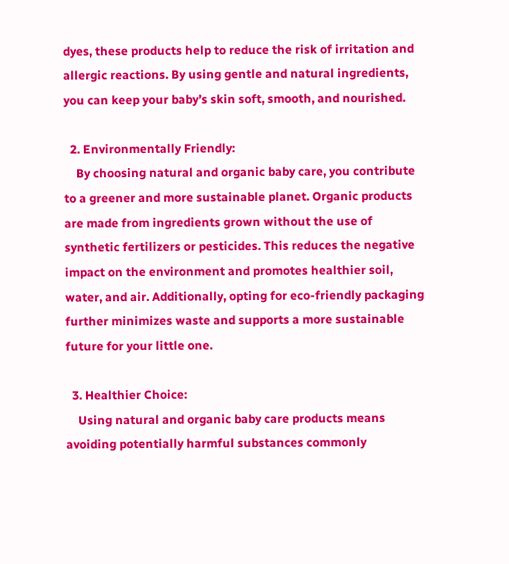dyes, these products help to reduce the risk of irritation and allergic reactions. By using gentle and natural ingredients, you can keep your baby’s skin soft, smooth, and nourished.

  2. Environmentally Friendly:
    By choosing natural and organic baby care, you contribute to a greener and more sustainable planet. Organic products are made from ingredients grown without the use of synthetic fertilizers or pesticides. This reduces the negative impact on the environment and promotes healthier soil, water, and air. Additionally, opting for eco-friendly packaging further minimizes waste and supports a more sustainable future for your little one.

  3. Healthier Choice:
    Using natural and organic baby care products means avoiding potentially harmful substances commonly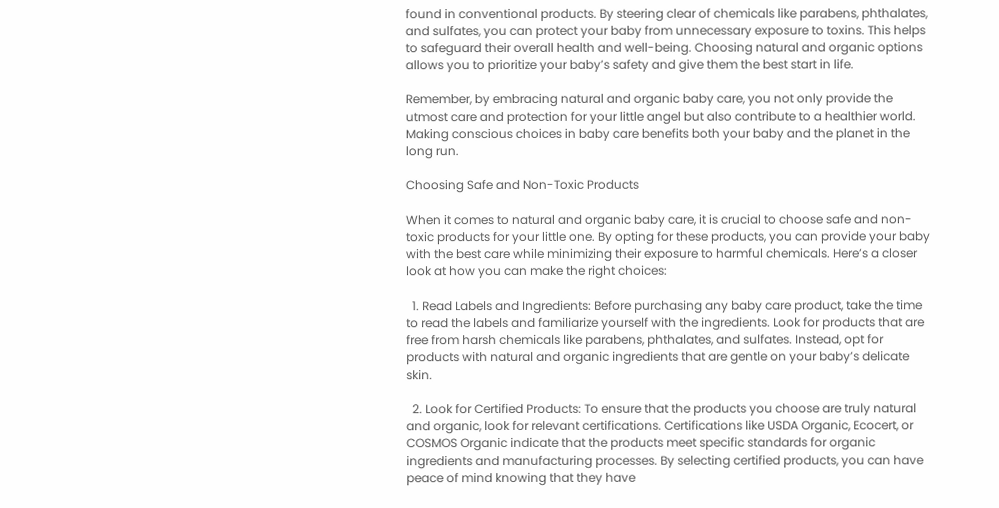found in conventional products. By steering clear of chemicals like parabens, phthalates, and sulfates, you can protect your baby from unnecessary exposure to toxins. This helps to safeguard their overall health and well-being. Choosing natural and organic options allows you to prioritize your baby’s safety and give them the best start in life.

Remember, by embracing natural and organic baby care, you not only provide the utmost care and protection for your little angel but also contribute to a healthier world. Making conscious choices in baby care benefits both your baby and the planet in the long run.

Choosing Safe and Non-Toxic Products

When it comes to natural and organic baby care, it is crucial to choose safe and non-toxic products for your little one. By opting for these products, you can provide your baby with the best care while minimizing their exposure to harmful chemicals. Here’s a closer look at how you can make the right choices:

  1. Read Labels and Ingredients: Before purchasing any baby care product, take the time to read the labels and familiarize yourself with the ingredients. Look for products that are free from harsh chemicals like parabens, phthalates, and sulfates. Instead, opt for products with natural and organic ingredients that are gentle on your baby’s delicate skin.

  2. Look for Certified Products: To ensure that the products you choose are truly natural and organic, look for relevant certifications. Certifications like USDA Organic, Ecocert, or COSMOS Organic indicate that the products meet specific standards for organic ingredients and manufacturing processes. By selecting certified products, you can have peace of mind knowing that they have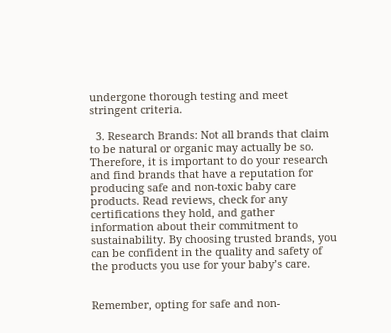undergone thorough testing and meet stringent criteria.

  3. Research Brands: Not all brands that claim to be natural or organic may actually be so. Therefore, it is important to do your research and find brands that have a reputation for producing safe and non-toxic baby care products. Read reviews, check for any certifications they hold, and gather information about their commitment to sustainability. By choosing trusted brands, you can be confident in the quality and safety of the products you use for your baby’s care.


Remember, opting for safe and non-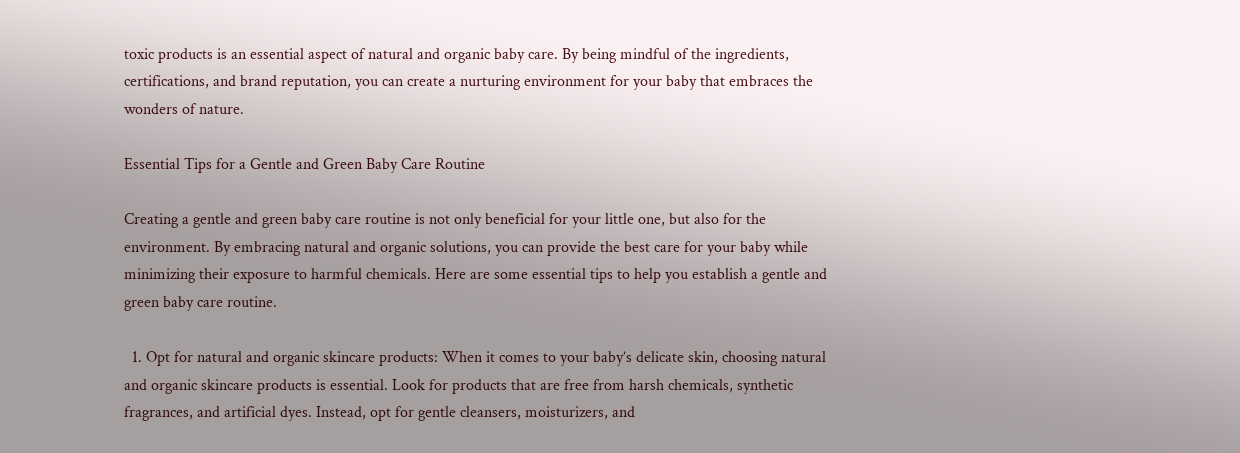toxic products is an essential aspect of natural and organic baby care. By being mindful of the ingredients, certifications, and brand reputation, you can create a nurturing environment for your baby that embraces the wonders of nature.

Essential Tips for a Gentle and Green Baby Care Routine

Creating a gentle and green baby care routine is not only beneficial for your little one, but also for the environment. By embracing natural and organic solutions, you can provide the best care for your baby while minimizing their exposure to harmful chemicals. Here are some essential tips to help you establish a gentle and green baby care routine.

  1. Opt for natural and organic skincare products: When it comes to your baby’s delicate skin, choosing natural and organic skincare products is essential. Look for products that are free from harsh chemicals, synthetic fragrances, and artificial dyes. Instead, opt for gentle cleansers, moisturizers, and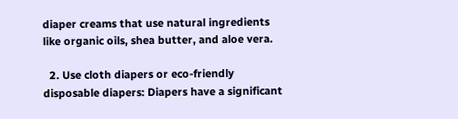diaper creams that use natural ingredients like organic oils, shea butter, and aloe vera.

  2. Use cloth diapers or eco-friendly disposable diapers: Diapers have a significant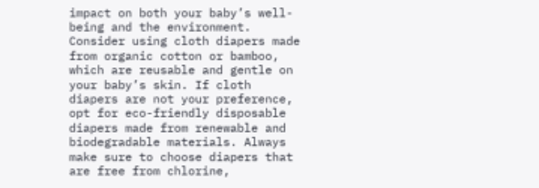impact on both your baby’s well-being and the environment. Consider using cloth diapers made from organic cotton or bamboo, which are reusable and gentle on your baby’s skin. If cloth diapers are not your preference, opt for eco-friendly disposable diapers made from renewable and biodegradable materials. Always make sure to choose diapers that are free from chlorine,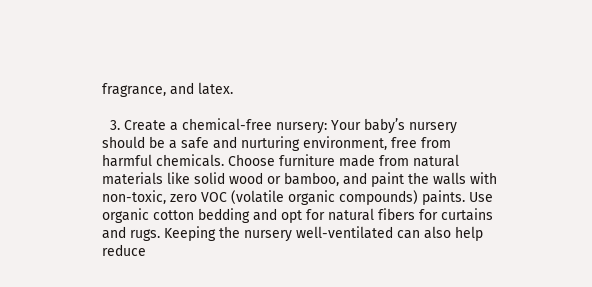fragrance, and latex.

  3. Create a chemical-free nursery: Your baby’s nursery should be a safe and nurturing environment, free from harmful chemicals. Choose furniture made from natural materials like solid wood or bamboo, and paint the walls with non-toxic, zero VOC (volatile organic compounds) paints. Use organic cotton bedding and opt for natural fibers for curtains and rugs. Keeping the nursery well-ventilated can also help reduce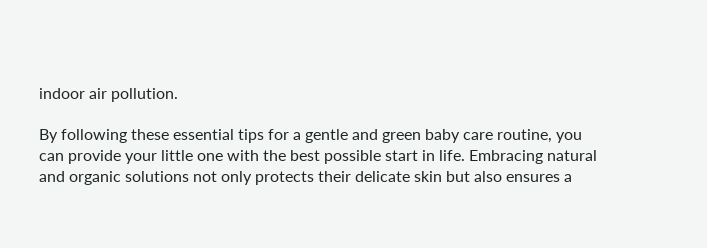indoor air pollution.

By following these essential tips for a gentle and green baby care routine, you can provide your little one with the best possible start in life. Embracing natural and organic solutions not only protects their delicate skin but also ensures a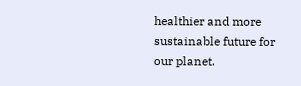healthier and more sustainable future for our planet.